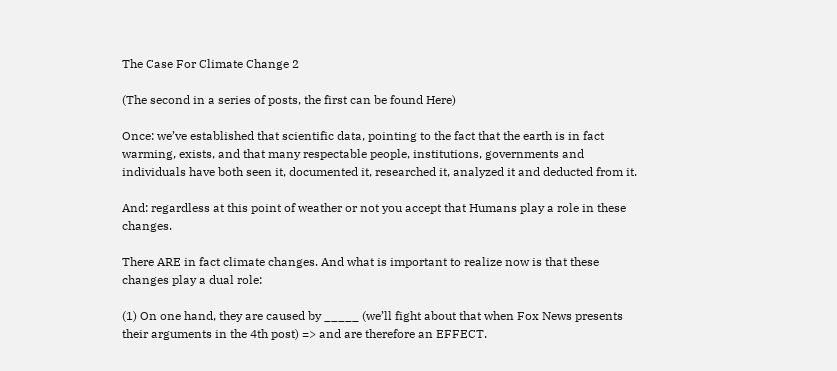The Case For Climate Change 2

(The second in a series of posts, the first can be found Here)

Once: we’ve established that scientific data, pointing to the fact that the earth is in fact warming, exists, and that many respectable people, institutions, governments and individuals have both seen it, documented it, researched it, analyzed it and deducted from it.

And: regardless at this point of weather or not you accept that Humans play a role in these changes.

There ARE in fact climate changes. And what is important to realize now is that these changes play a dual role:

(1) On one hand, they are caused by _____ (we’ll fight about that when Fox News presents their arguments in the 4th post) => and are therefore an EFFECT.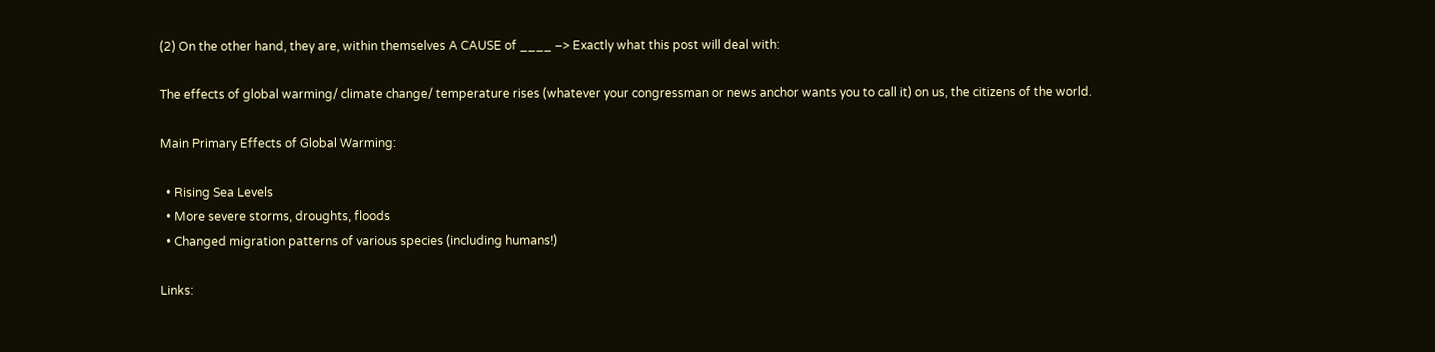(2) On the other hand, they are, within themselves A CAUSE of ____ –> Exactly what this post will deal with:

The effects of global warming/ climate change/ temperature rises (whatever your congressman or news anchor wants you to call it) on us, the citizens of the world.

Main Primary Effects of Global Warming:

  • Rising Sea Levels
  • More severe storms, droughts, floods
  • Changed migration patterns of various species (including humans!)

Links: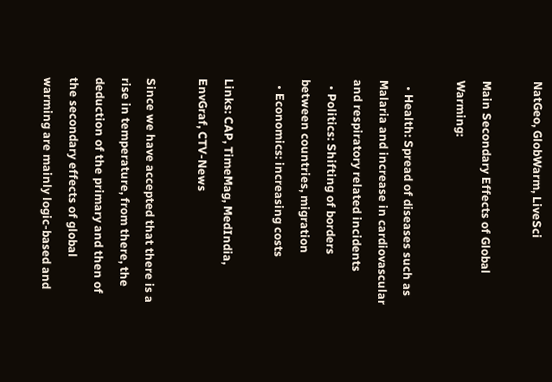NatGeo, GlobWarm, LiveSci

Main Secondary Effects of Global Warming:

  • Health: Spread of diseases such as Malaria and increase in cardiovascular and respiratory related incidents
  • Politics: Shifting of borders between countries, migration
  • Economics: increasing costs

Links: CAP, TimeMag, MedIndia, EnvGraf, CTV-News

Since we have accepted that there is a rise in temperature, from there, the deduction of the primary and then of the secondary effects of global warming are mainly logic-based and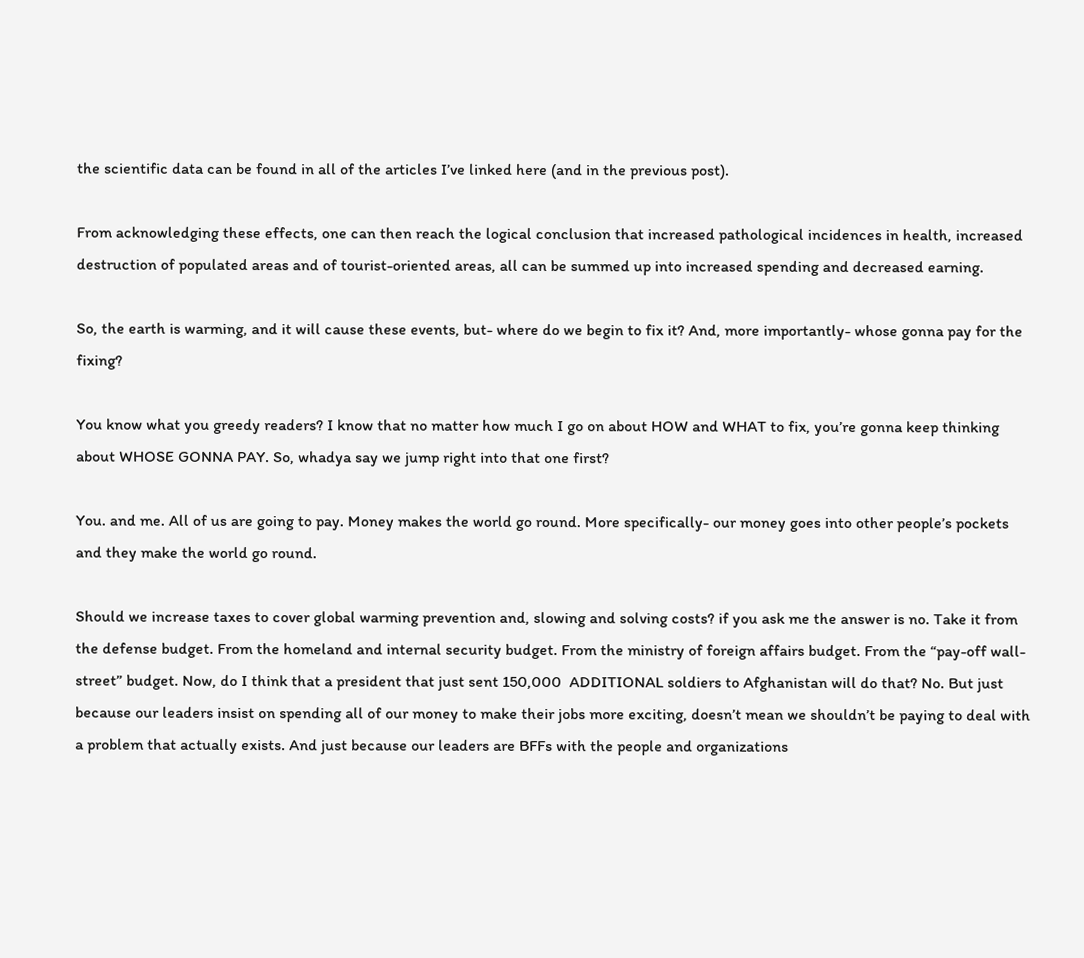the scientific data can be found in all of the articles I’ve linked here (and in the previous post).

From acknowledging these effects, one can then reach the logical conclusion that increased pathological incidences in health, increased destruction of populated areas and of tourist-oriented areas, all can be summed up into increased spending and decreased earning.

So, the earth is warming, and it will cause these events, but- where do we begin to fix it? And, more importantly- whose gonna pay for the fixing?

You know what you greedy readers? I know that no matter how much I go on about HOW and WHAT to fix, you’re gonna keep thinking about WHOSE GONNA PAY. So, whadya say we jump right into that one first?

You. and me. All of us are going to pay. Money makes the world go round. More specifically- our money goes into other people’s pockets and they make the world go round.

Should we increase taxes to cover global warming prevention and, slowing and solving costs? if you ask me the answer is no. Take it from the defense budget. From the homeland and internal security budget. From the ministry of foreign affairs budget. From the “pay-off wall-street” budget. Now, do I think that a president that just sent 150,000  ADDITIONAL soldiers to Afghanistan will do that? No. But just because our leaders insist on spending all of our money to make their jobs more exciting, doesn’t mean we shouldn’t be paying to deal with a problem that actually exists. And just because our leaders are BFFs with the people and organizations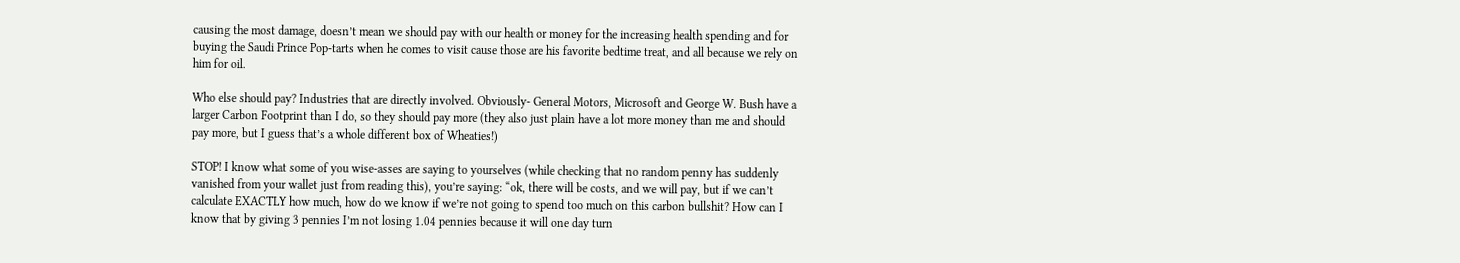causing the most damage, doesn’t mean we should pay with our health or money for the increasing health spending and for buying the Saudi Prince Pop-tarts when he comes to visit cause those are his favorite bedtime treat, and all because we rely on him for oil.

Who else should pay? Industries that are directly involved. Obviously- General Motors, Microsoft and George W. Bush have a larger Carbon Footprint than I do, so they should pay more (they also just plain have a lot more money than me and should pay more, but I guess that’s a whole different box of Wheaties!)

STOP! I know what some of you wise-asses are saying to yourselves (while checking that no random penny has suddenly vanished from your wallet just from reading this), you’re saying: “ok, there will be costs, and we will pay, but if we can’t calculate EXACTLY how much, how do we know if we’re not going to spend too much on this carbon bullshit? How can I know that by giving 3 pennies I’m not losing 1.04 pennies because it will one day turn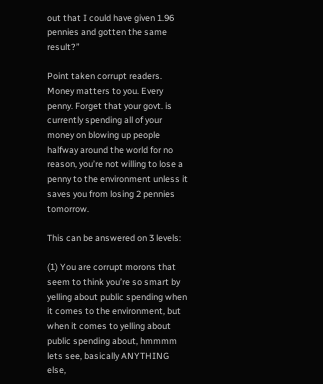out that I could have given 1.96 pennies and gotten the same result?”

Point taken corrupt readers. Money matters to you. Every penny. Forget that your govt. is currently spending all of your money on blowing up people halfway around the world for no reason, you’re not willing to lose a penny to the environment unless it saves you from losing 2 pennies tomorrow.

This can be answered on 3 levels:

(1) You are corrupt morons that seem to think you’re so smart by yelling about public spending when it comes to the environment, but when it comes to yelling about public spending about, hmmmm lets see, basically ANYTHING else,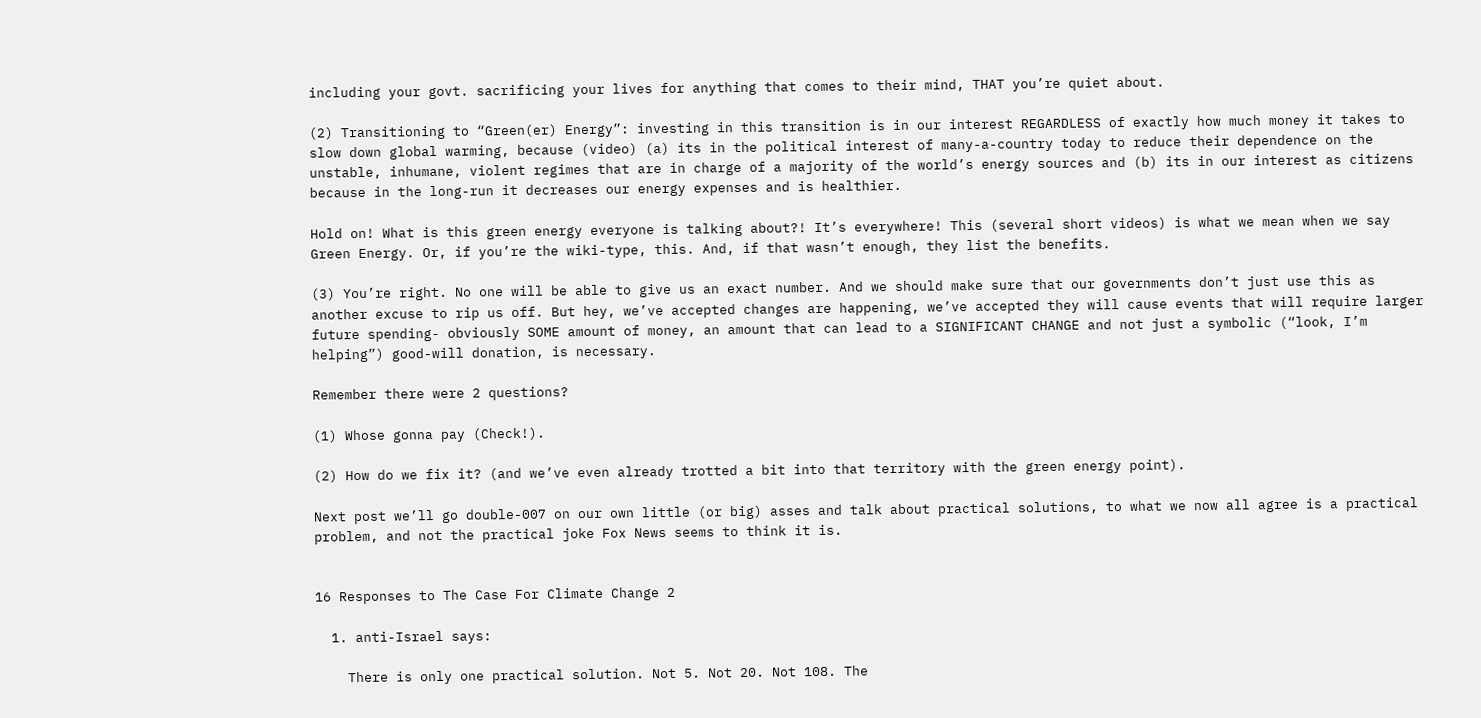including your govt. sacrificing your lives for anything that comes to their mind, THAT you’re quiet about.

(2) Transitioning to “Green(er) Energy”: investing in this transition is in our interest REGARDLESS of exactly how much money it takes to slow down global warming, because (video) (a) its in the political interest of many-a-country today to reduce their dependence on the unstable, inhumane, violent regimes that are in charge of a majority of the world’s energy sources and (b) its in our interest as citizens because in the long-run it decreases our energy expenses and is healthier.

Hold on! What is this green energy everyone is talking about?! It’s everywhere! This (several short videos) is what we mean when we say Green Energy. Or, if you’re the wiki-type, this. And, if that wasn’t enough, they list the benefits.

(3) You’re right. No one will be able to give us an exact number. And we should make sure that our governments don’t just use this as another excuse to rip us off. But hey, we’ve accepted changes are happening, we’ve accepted they will cause events that will require larger future spending- obviously SOME amount of money, an amount that can lead to a SIGNIFICANT CHANGE and not just a symbolic (“look, I’m helping”) good-will donation, is necessary.

Remember there were 2 questions?

(1) Whose gonna pay (Check!).

(2) How do we fix it? (and we’ve even already trotted a bit into that territory with the green energy point).

Next post we’ll go double-007 on our own little (or big) asses and talk about practical solutions, to what we now all agree is a practical problem, and not the practical joke Fox News seems to think it is.


16 Responses to The Case For Climate Change 2

  1. anti-Israel says:

    There is only one practical solution. Not 5. Not 20. Not 108. The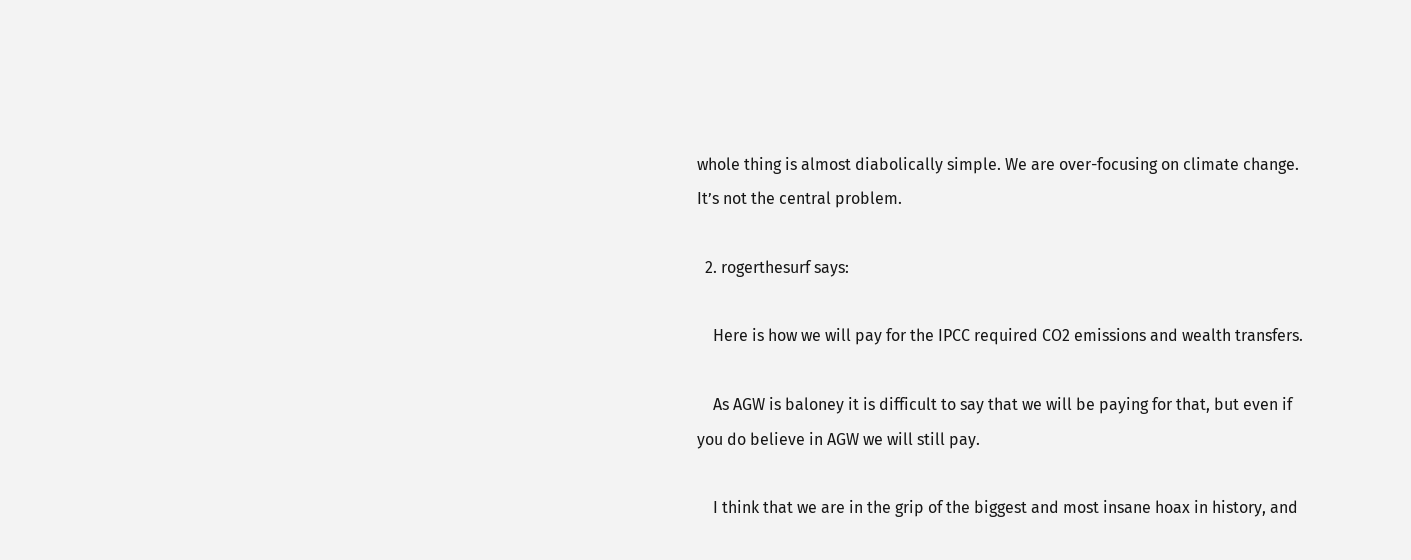whole thing is almost diabolically simple. We are over-focusing on climate change. It’s not the central problem.

  2. rogerthesurf says:

    Here is how we will pay for the IPCC required CO2 emissions and wealth transfers.

    As AGW is baloney it is difficult to say that we will be paying for that, but even if you do believe in AGW we will still pay.

    I think that we are in the grip of the biggest and most insane hoax in history, and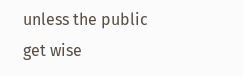unless the public get wise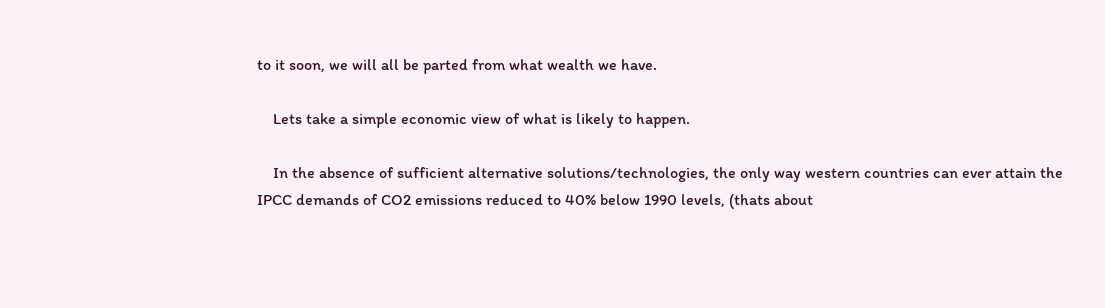to it soon, we will all be parted from what wealth we have.

    Lets take a simple economic view of what is likely to happen.

    In the absence of sufficient alternative solutions/technologies, the only way western countries can ever attain the IPCC demands of CO2 emissions reduced to 40% below 1990 levels, (thats about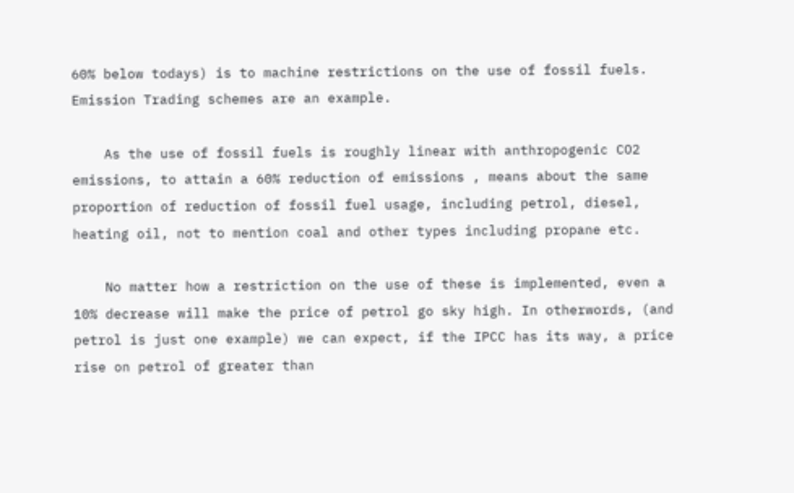60% below todays) is to machine restrictions on the use of fossil fuels. Emission Trading schemes are an example.

    As the use of fossil fuels is roughly linear with anthropogenic CO2 emissions, to attain a 60% reduction of emissions , means about the same proportion of reduction of fossil fuel usage, including petrol, diesel, heating oil, not to mention coal and other types including propane etc.

    No matter how a restriction on the use of these is implemented, even a 10% decrease will make the price of petrol go sky high. In otherwords, (and petrol is just one example) we can expect, if the IPCC has its way, a price rise on petrol of greater than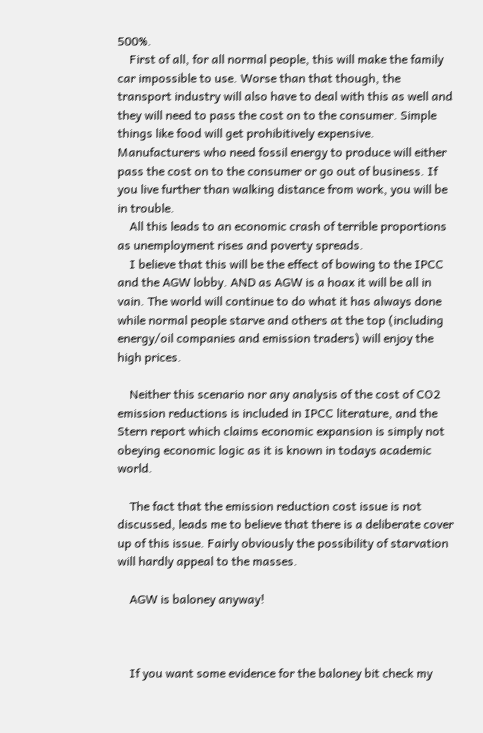500%.
    First of all, for all normal people, this will make the family car impossible to use. Worse than that though, the transport industry will also have to deal with this as well and they will need to pass the cost on to the consumer. Simple things like food will get prohibitively expensive. Manufacturers who need fossil energy to produce will either pass the cost on to the consumer or go out of business. If you live further than walking distance from work, you will be in trouble.
    All this leads to an economic crash of terrible proportions as unemployment rises and poverty spreads.
    I believe that this will be the effect of bowing to the IPCC and the AGW lobby. AND as AGW is a hoax it will be all in vain. The world will continue to do what it has always done while normal people starve and others at the top (including energy/oil companies and emission traders) will enjoy the high prices.

    Neither this scenario nor any analysis of the cost of CO2 emission reductions is included in IPCC literature, and the Stern report which claims economic expansion is simply not obeying economic logic as it is known in todays academic world.

    The fact that the emission reduction cost issue is not discussed, leads me to believe that there is a deliberate cover up of this issue. Fairly obviously the possibility of starvation will hardly appeal to the masses.

    AGW is baloney anyway!



    If you want some evidence for the baloney bit check my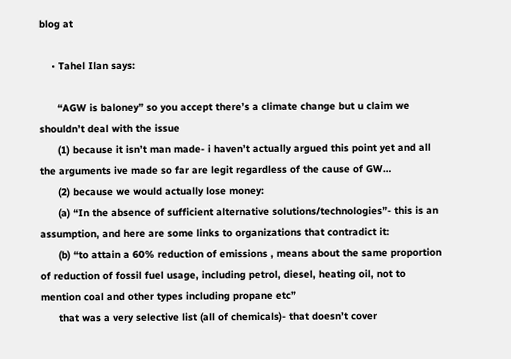blog at

    • Tahel Ilan says:

      “AGW is baloney” so you accept there’s a climate change but u claim we shouldn’t deal with the issue
      (1) because it isn’t man made- i haven’t actually argued this point yet and all the arguments ive made so far are legit regardless of the cause of GW…
      (2) because we would actually lose money:
      (a) “In the absence of sufficient alternative solutions/technologies”- this is an assumption, and here are some links to organizations that contradict it:
      (b) “to attain a 60% reduction of emissions , means about the same proportion of reduction of fossil fuel usage, including petrol, diesel, heating oil, not to mention coal and other types including propane etc”
      that was a very selective list (all of chemicals)- that doesn’t cover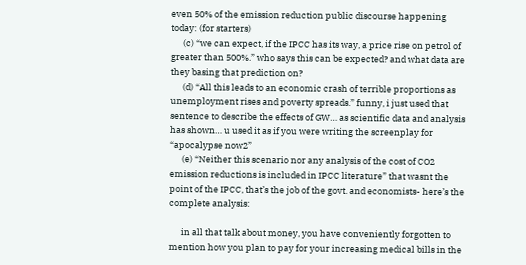even 50% of the emission reduction public discourse happening today: (for starters)
      (c) “we can expect, if the IPCC has its way, a price rise on petrol of greater than 500%.” who says this can be expected? and what data are they basing that prediction on?
      (d) “All this leads to an economic crash of terrible proportions as unemployment rises and poverty spreads.” funny, i just used that sentence to describe the effects of GW… as scientific data and analysis has shown… u used it as if you were writing the screenplay for “apocalypse now2”
      (e) “Neither this scenario nor any analysis of the cost of CO2 emission reductions is included in IPCC literature” that wasnt the point of the IPCC, that’s the job of the govt. and economists- here’s the complete analysis:

      in all that talk about money, you have conveniently forgotten to mention how you plan to pay for your increasing medical bills in the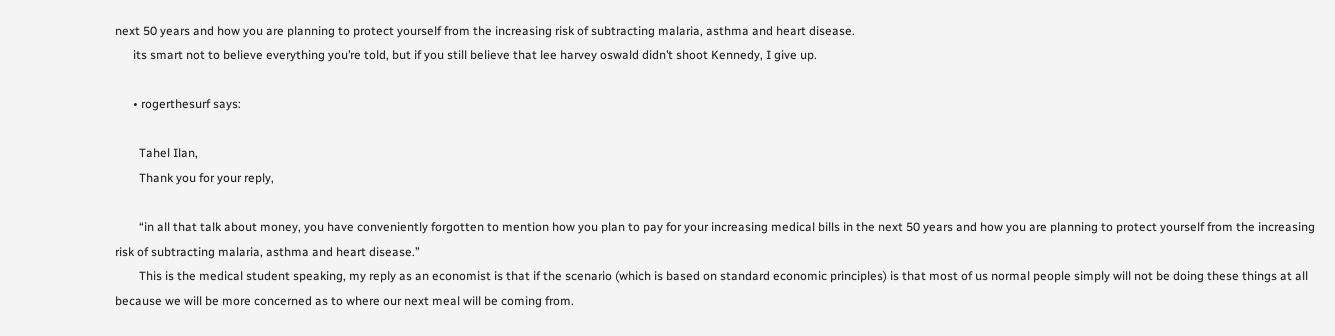next 50 years and how you are planning to protect yourself from the increasing risk of subtracting malaria, asthma and heart disease.
      its smart not to believe everything you’re told, but if you still believe that lee harvey oswald didn’t shoot Kennedy, I give up.

      • rogerthesurf says:

        Tahel Ilan,
        Thank you for your reply,

        “in all that talk about money, you have conveniently forgotten to mention how you plan to pay for your increasing medical bills in the next 50 years and how you are planning to protect yourself from the increasing risk of subtracting malaria, asthma and heart disease.”
        This is the medical student speaking, my reply as an economist is that if the scenario (which is based on standard economic principles) is that most of us normal people simply will not be doing these things at all because we will be more concerned as to where our next meal will be coming from.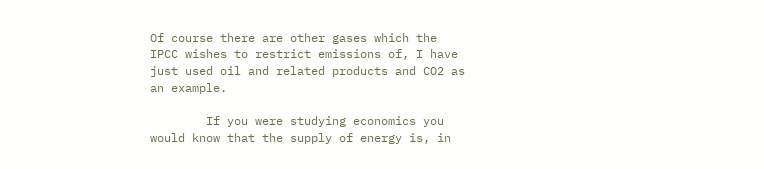Of course there are other gases which the IPCC wishes to restrict emissions of, I have just used oil and related products and CO2 as an example.

        If you were studying economics you would know that the supply of energy is, in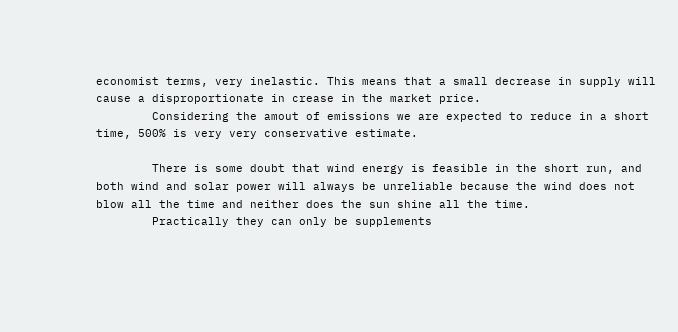economist terms, very inelastic. This means that a small decrease in supply will cause a disproportionate in crease in the market price.
        Considering the amout of emissions we are expected to reduce in a short time, 500% is very very conservative estimate.

        There is some doubt that wind energy is feasible in the short run, and both wind and solar power will always be unreliable because the wind does not blow all the time and neither does the sun shine all the time.
        Practically they can only be supplements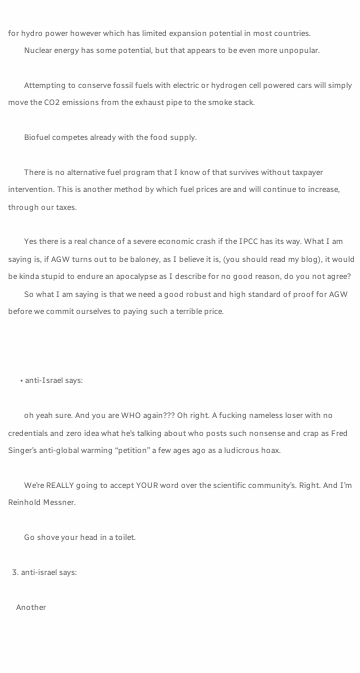for hydro power however which has limited expansion potential in most countries.
        Nuclear energy has some potential, but that appears to be even more unpopular.

        Attempting to conserve fossil fuels with electric or hydrogen cell powered cars will simply move the CO2 emissions from the exhaust pipe to the smoke stack.

        Biofuel competes already with the food supply.

        There is no alternative fuel program that I know of that survives without taxpayer intervention. This is another method by which fuel prices are and will continue to increase, through our taxes.

        Yes there is a real chance of a severe economic crash if the IPCC has its way. What I am saying is, if AGW turns out to be baloney, as I believe it is, (you should read my blog), it would be kinda stupid to endure an apocalypse as I describe for no good reason, do you not agree?
        So what I am saying is that we need a good robust and high standard of proof for AGW before we commit ourselves to paying such a terrible price.



      • anti-Israel says:

        oh yeah sure. And you are WHO again??? Oh right. A fucking nameless loser with no credentials and zero idea what he’s talking about who posts such nonsense and crap as Fred Singer’s anti-global warming “petition” a few ages ago as a ludicrous hoax.

        We’re REALLY going to accept YOUR word over the scientific community’s. Right. And I’m Reinhold Messner.

        Go shove your head in a toilet.

  3. anti-israel says:

    Another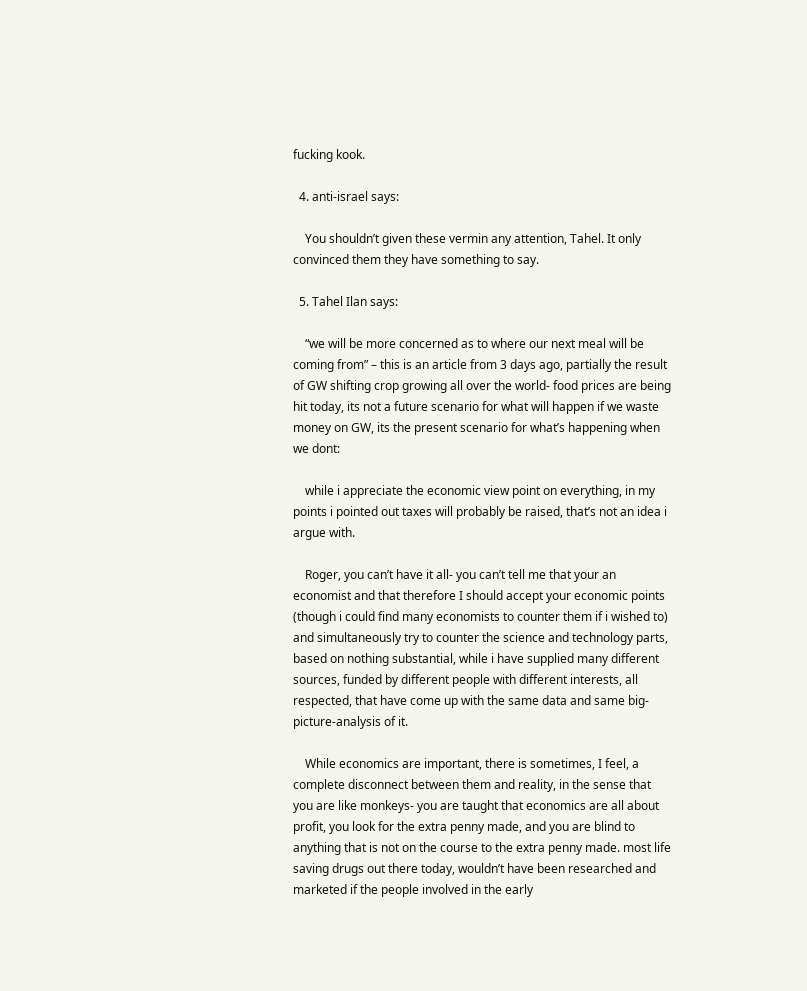fucking kook.

  4. anti-israel says:

    You shouldn’t given these vermin any attention, Tahel. It only convinced them they have something to say.

  5. Tahel Ilan says:

    “we will be more concerned as to where our next meal will be coming from” – this is an article from 3 days ago, partially the result of GW shifting crop growing all over the world- food prices are being hit today, its not a future scenario for what will happen if we waste money on GW, its the present scenario for what’s happening when we dont:

    while i appreciate the economic view point on everything, in my points i pointed out taxes will probably be raised, that’s not an idea i argue with.

    Roger, you can’t have it all- you can’t tell me that your an economist and that therefore I should accept your economic points (though i could find many economists to counter them if i wished to) and simultaneously try to counter the science and technology parts, based on nothing substantial, while i have supplied many different sources, funded by different people with different interests, all respected, that have come up with the same data and same big-picture-analysis of it.

    While economics are important, there is sometimes, I feel, a complete disconnect between them and reality, in the sense that you are like monkeys- you are taught that economics are all about profit, you look for the extra penny made, and you are blind to anything that is not on the course to the extra penny made. most life saving drugs out there today, wouldn’t have been researched and marketed if the people involved in the early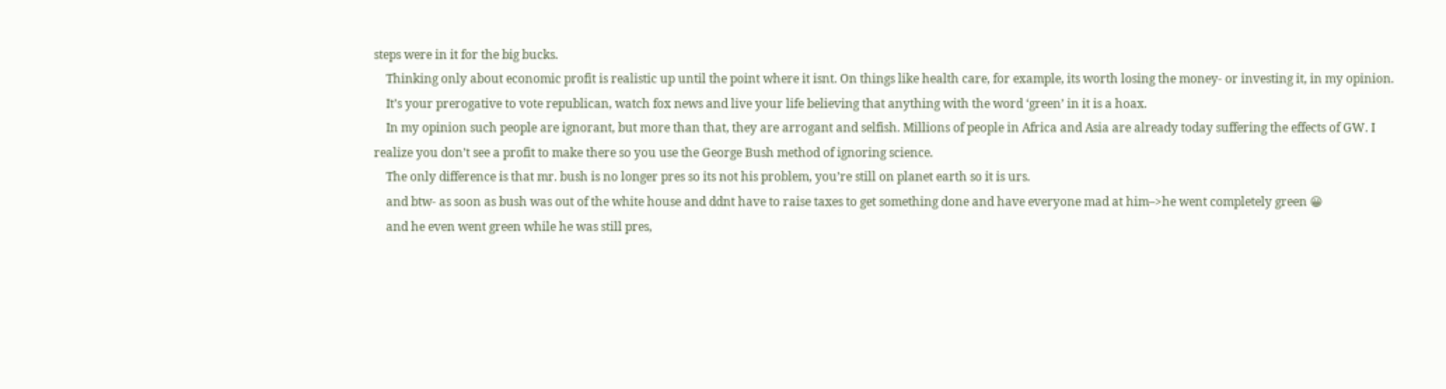steps were in it for the big bucks.
    Thinking only about economic profit is realistic up until the point where it isnt. On things like health care, for example, its worth losing the money- or investing it, in my opinion.
    It’s your prerogative to vote republican, watch fox news and live your life believing that anything with the word ‘green’ in it is a hoax.
    In my opinion such people are ignorant, but more than that, they are arrogant and selfish. Millions of people in Africa and Asia are already today suffering the effects of GW. I realize you don’t see a profit to make there so you use the George Bush method of ignoring science.
    The only difference is that mr. bush is no longer pres so its not his problem, you’re still on planet earth so it is urs.
    and btw- as soon as bush was out of the white house and ddnt have to raise taxes to get something done and have everyone mad at him–>he went completely green 😀
    and he even went green while he was still pres,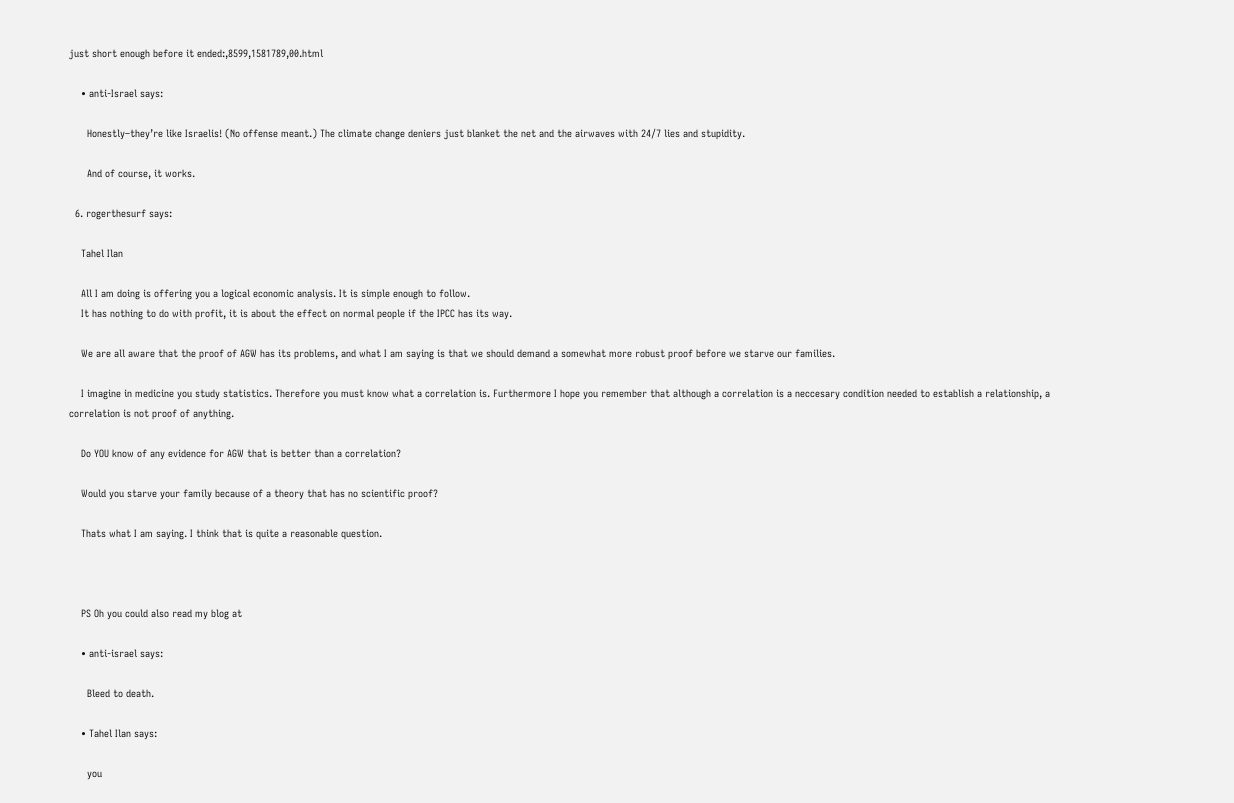just short enough before it ended:,8599,1581789,00.html

    • anti-Israel says:

      Honestly–they’re like Israelis! (No offense meant.) The climate change deniers just blanket the net and the airwaves with 24/7 lies and stupidity.

      And of course, it works.

  6. rogerthesurf says:

    Tahel Ilan

    All I am doing is offering you a logical economic analysis. It is simple enough to follow.
    It has nothing to do with profit, it is about the effect on normal people if the IPCC has its way.

    We are all aware that the proof of AGW has its problems, and what I am saying is that we should demand a somewhat more robust proof before we starve our families.

    I imagine in medicine you study statistics. Therefore you must know what a correlation is. Furthermore I hope you remember that although a correlation is a neccesary condition needed to establish a relationship, a correlation is not proof of anything.

    Do YOU know of any evidence for AGW that is better than a correlation?

    Would you starve your family because of a theory that has no scientific proof?

    Thats what I am saying. I think that is quite a reasonable question.



    PS Oh you could also read my blog at

    • anti-israel says:

      Bleed to death.

    • Tahel Ilan says:

      you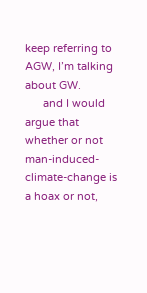keep referring to AGW, I’m talking about GW.
      and I would argue that whether or not man-induced-climate-change is a hoax or not,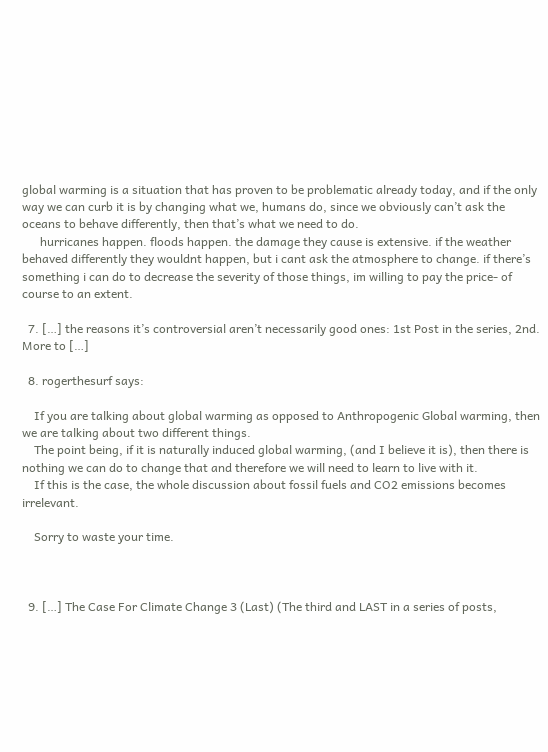global warming is a situation that has proven to be problematic already today, and if the only way we can curb it is by changing what we, humans do, since we obviously can’t ask the oceans to behave differently, then that’s what we need to do.
      hurricanes happen. floods happen. the damage they cause is extensive. if the weather behaved differently they wouldnt happen, but i cant ask the atmosphere to change. if there’s something i can do to decrease the severity of those things, im willing to pay the price- of course to an extent.

  7. […] the reasons it’s controversial aren’t necessarily good ones: 1st Post in the series, 2nd. More to […]

  8. rogerthesurf says:

    If you are talking about global warming as opposed to Anthropogenic Global warming, then we are talking about two different things.
    The point being, if it is naturally induced global warming, (and I believe it is), then there is nothing we can do to change that and therefore we will need to learn to live with it.
    If this is the case, the whole discussion about fossil fuels and CO2 emissions becomes irrelevant.

    Sorry to waste your time.



  9. […] The Case For Climate Change 3 (Last) (The third and LAST in a series of posts,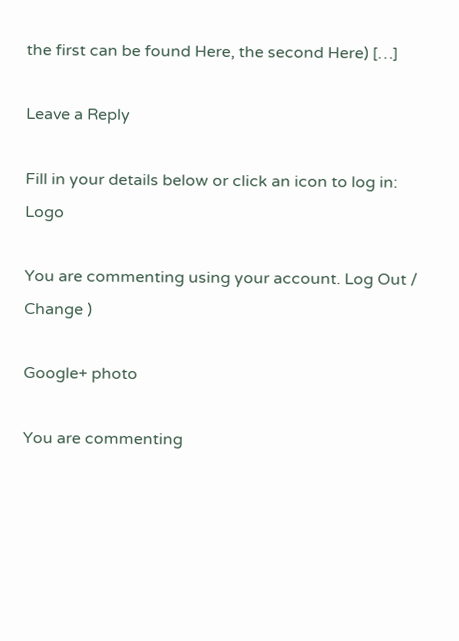the first can be found Here, the second Here) […]

Leave a Reply

Fill in your details below or click an icon to log in: Logo

You are commenting using your account. Log Out /  Change )

Google+ photo

You are commenting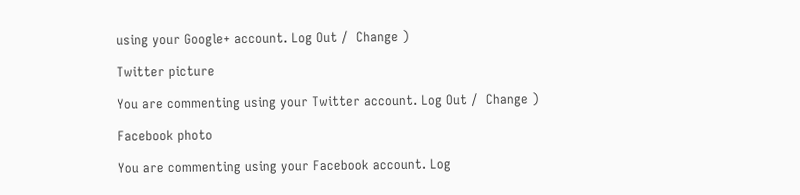using your Google+ account. Log Out /  Change )

Twitter picture

You are commenting using your Twitter account. Log Out /  Change )

Facebook photo

You are commenting using your Facebook account. Log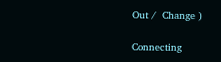Out /  Change )

Connecting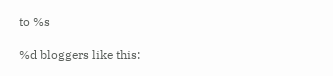to %s

%d bloggers like this: